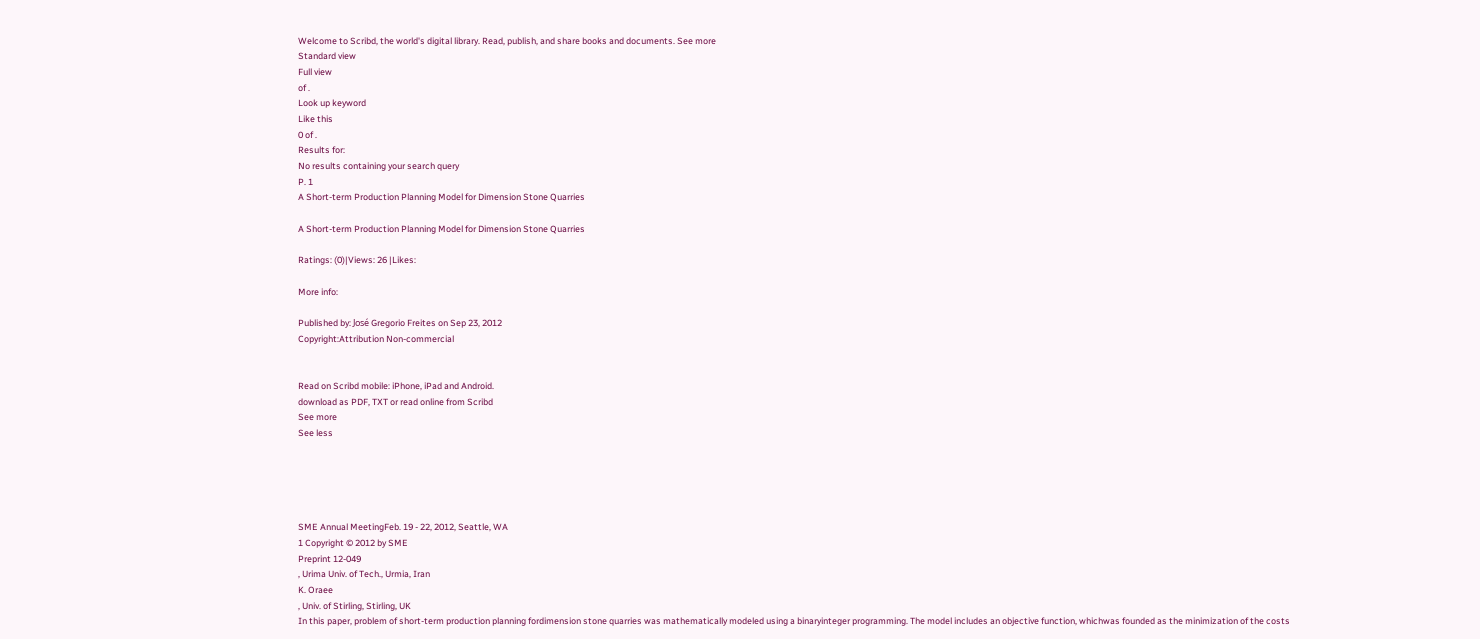Welcome to Scribd, the world's digital library. Read, publish, and share books and documents. See more
Standard view
Full view
of .
Look up keyword
Like this
0 of .
Results for:
No results containing your search query
P. 1
A Short-term Production Planning Model for Dimension Stone Quarries

A Short-term Production Planning Model for Dimension Stone Quarries

Ratings: (0)|Views: 26 |Likes:

More info:

Published by: José Gregorio Freites on Sep 23, 2012
Copyright:Attribution Non-commercial


Read on Scribd mobile: iPhone, iPad and Android.
download as PDF, TXT or read online from Scribd
See more
See less





SME Annual MeetingFeb. 19 - 22, 2012, Seattle, WA
1 Copyright © 2012 by SME
Preprint 12-049
, Urima Univ. of Tech., Urmia, Iran
K. Oraee
, Univ. of Stirling, Stirling, UK
In this paper, problem of short-term production planning fordimension stone quarries was mathematically modeled using a binaryinteger programming. The model includes an objective function, whichwas founded as the minimization of the costs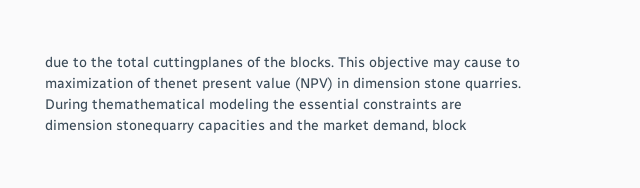due to the total cuttingplanes of the blocks. This objective may cause to maximization of thenet present value (NPV) in dimension stone quarries. During themathematical modeling the essential constraints are dimension stonequarry capacities and the market demand, block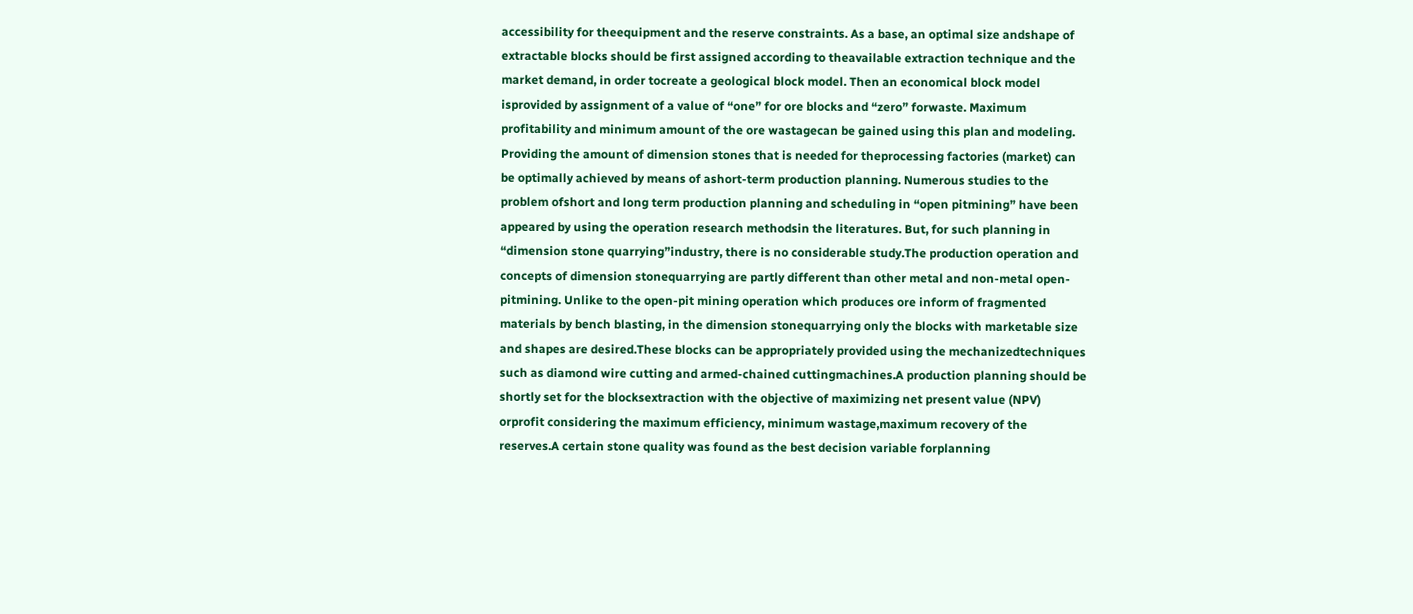accessibility for theequipment and the reserve constraints. As a base, an optimal size andshape of extractable blocks should be first assigned according to theavailable extraction technique and the market demand, in order tocreate a geological block model. Then an economical block model isprovided by assignment of a value of “one” for ore blocks and “zero” forwaste. Maximum profitability and minimum amount of the ore wastagecan be gained using this plan and modeling.
Providing the amount of dimension stones that is needed for theprocessing factories (market) can be optimally achieved by means of ashort-term production planning. Numerous studies to the problem ofshort and long term production planning and scheduling in “open pitmining” have been appeared by using the operation research methodsin the literatures. But, for such planning in “dimension stone quarrying”industry, there is no considerable study.The production operation and concepts of dimension stonequarrying are partly different than other metal and non-metal open-pitmining. Unlike to the open-pit mining operation which produces ore inform of fragmented materials by bench blasting, in the dimension stonequarrying only the blocks with marketable size and shapes are desired.These blocks can be appropriately provided using the mechanizedtechniques such as diamond wire cutting and armed-chained cuttingmachines.A production planning should be shortly set for the blocksextraction with the objective of maximizing net present value (NPV) orprofit considering the maximum efficiency, minimum wastage,maximum recovery of the reserves.A certain stone quality was found as the best decision variable forplanning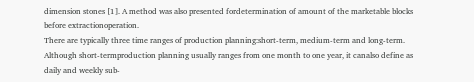dimension stones [1]. A method was also presented fordetermination of amount of the marketable blocks before extractionoperation.
There are typically three time ranges of production planning:short-term, medium-term and long-term. Although short-termproduction planning usually ranges from one month to one year, it canalso define as daily and weekly sub-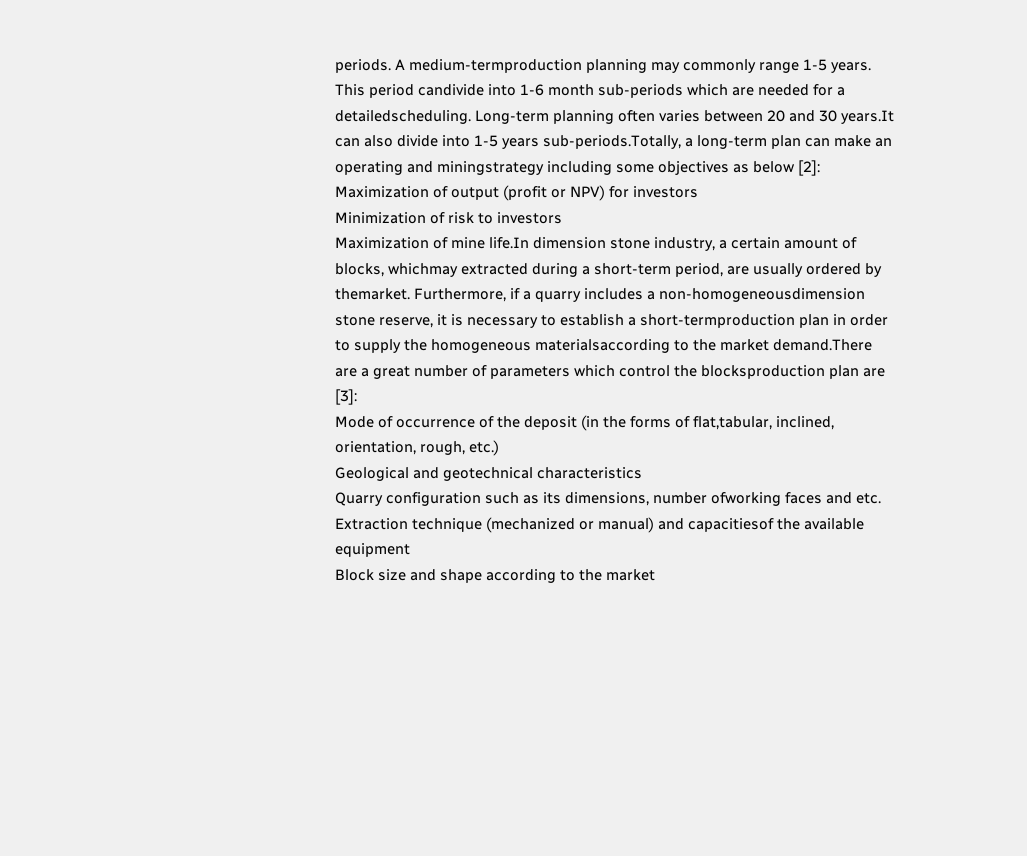periods. A medium-termproduction planning may commonly range 1-5 years. This period candivide into 1-6 month sub-periods which are needed for a detailedscheduling. Long-term planning often varies between 20 and 30 years.It can also divide into 1-5 years sub-periods.Totally, a long-term plan can make an operating and miningstrategy including some objectives as below [2]:
Maximization of output (profit or NPV) for investors
Minimization of risk to investors
Maximization of mine life.In dimension stone industry, a certain amount of blocks, whichmay extracted during a short-term period, are usually ordered by themarket. Furthermore, if a quarry includes a non-homogeneousdimension stone reserve, it is necessary to establish a short-termproduction plan in order to supply the homogeneous materialsaccording to the market demand.There are a great number of parameters which control the blocksproduction plan are [3]:
Mode of occurrence of the deposit (in the forms of flat,tabular, inclined, orientation, rough, etc.)
Geological and geotechnical characteristics
Quarry configuration such as its dimensions, number ofworking faces and etc.
Extraction technique (mechanized or manual) and capacitiesof the available equipment
Block size and shape according to the market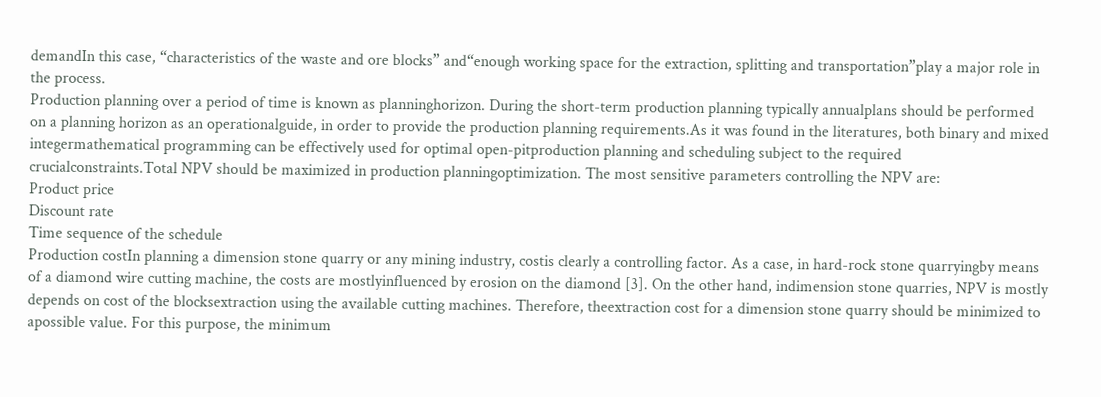demandIn this case, “characteristics of the waste and ore blocks” and“enough working space for the extraction, splitting and transportation”play a major role in the process.
Production planning over a period of time is known as planninghorizon. During the short-term production planning typically annualplans should be performed on a planning horizon as an operationalguide, in order to provide the production planning requirements.As it was found in the literatures, both binary and mixed integermathematical programming can be effectively used for optimal open-pitproduction planning and scheduling subject to the required crucialconstraints.Total NPV should be maximized in production planningoptimization. The most sensitive parameters controlling the NPV are:
Product price
Discount rate
Time sequence of the schedule
Production costIn planning a dimension stone quarry or any mining industry, costis clearly a controlling factor. As a case, in hard-rock stone quarryingby means of a diamond wire cutting machine, the costs are mostlyinfluenced by erosion on the diamond [3]. On the other hand, indimension stone quarries, NPV is mostly depends on cost of the blocksextraction using the available cutting machines. Therefore, theextraction cost for a dimension stone quarry should be minimized to apossible value. For this purpose, the minimum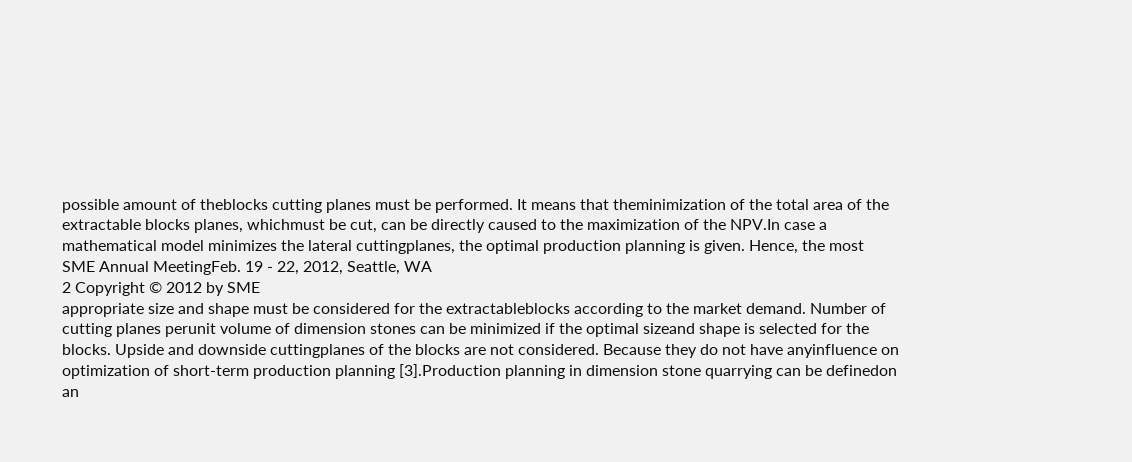possible amount of theblocks cutting planes must be performed. It means that theminimization of the total area of the extractable blocks planes, whichmust be cut, can be directly caused to the maximization of the NPV.In case a mathematical model minimizes the lateral cuttingplanes, the optimal production planning is given. Hence, the most
SME Annual MeetingFeb. 19 - 22, 2012, Seattle, WA
2 Copyright © 2012 by SME
appropriate size and shape must be considered for the extractableblocks according to the market demand. Number of cutting planes perunit volume of dimension stones can be minimized if the optimal sizeand shape is selected for the blocks. Upside and downside cuttingplanes of the blocks are not considered. Because they do not have anyinfluence on optimization of short-term production planning [3].Production planning in dimension stone quarrying can be definedon an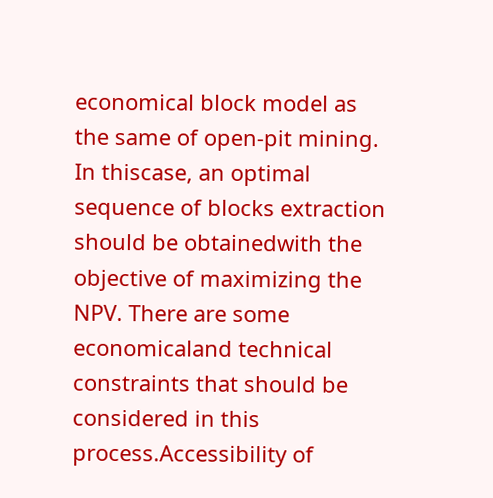economical block model as the same of open-pit mining. In thiscase, an optimal sequence of blocks extraction should be obtainedwith the objective of maximizing the NPV. There are some economicaland technical constraints that should be considered in this process.Accessibility of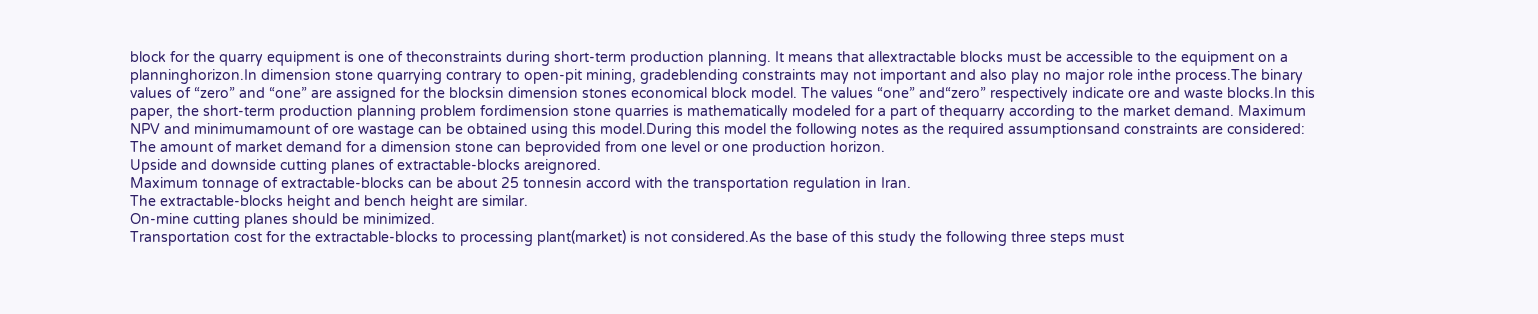block for the quarry equipment is one of theconstraints during short-term production planning. It means that allextractable blocks must be accessible to the equipment on a planninghorizon.In dimension stone quarrying contrary to open-pit mining, gradeblending constraints may not important and also play no major role inthe process.The binary values of “zero” and “one” are assigned for the blocksin dimension stones economical block model. The values “one” and“zero” respectively indicate ore and waste blocks.In this paper, the short-term production planning problem fordimension stone quarries is mathematically modeled for a part of thequarry according to the market demand. Maximum NPV and minimumamount of ore wastage can be obtained using this model.During this model the following notes as the required assumptionsand constraints are considered:
The amount of market demand for a dimension stone can beprovided from one level or one production horizon.
Upside and downside cutting planes of extractable-blocks areignored.
Maximum tonnage of extractable-blocks can be about 25 tonnesin accord with the transportation regulation in Iran.
The extractable-blocks height and bench height are similar.
On-mine cutting planes should be minimized.
Transportation cost for the extractable-blocks to processing plant(market) is not considered.As the base of this study the following three steps must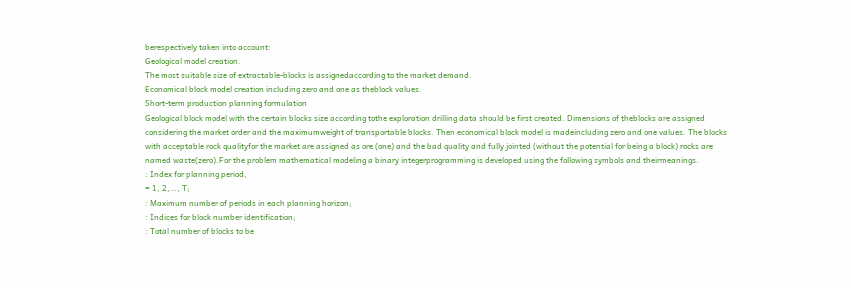berespectively taken into account:
Geological model creation.
The most suitable size of extractable-blocks is assignedaccording to the market demand.
Economical block model creation including zero and one as theblock values.
Short-term production planning formulation
Geological block model with the certain blocks size according tothe exploration drilling data should be first created. Dimensions of theblocks are assigned considering the market order and the maximumweight of transportable blocks. Then economical block model is madeincluding zero and one values. The blocks with acceptable rock qualityfor the market are assigned as ore (one) and the bad quality and fully jointed (without the potential for being a block) rocks are named waste(zero).For the problem mathematical modeling a binary integerprogramming is developed using the following symbols and theirmeanings.
: Index for planning period,
= 1, 2,…, T;
: Maximum number of periods in each planning horizon;
: Indices for block number identification;
: Total number of blocks to be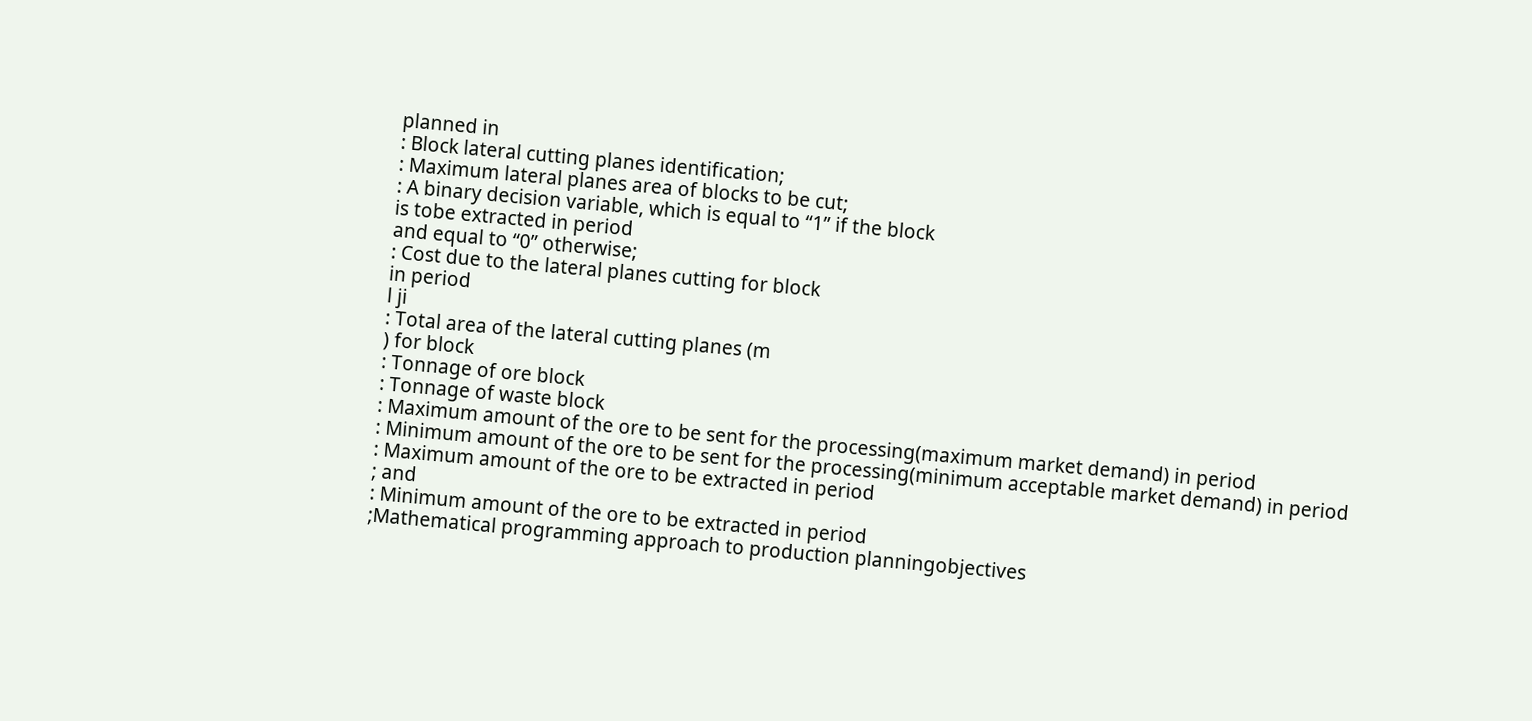planned in
: Block lateral cutting planes identification;
: Maximum lateral planes area of blocks to be cut;
: A binary decision variable, which is equal to “1” if the block
is tobe extracted in period
and equal to “0” otherwise;
: Cost due to the lateral planes cutting for block
in period
l ji
: Total area of the lateral cutting planes (m
) for block
: Tonnage of ore block
: Tonnage of waste block
: Maximum amount of the ore to be sent for the processing(maximum market demand) in period
: Minimum amount of the ore to be sent for the processing(minimum acceptable market demand) in period
: Maximum amount of the ore to be extracted in period
; and
: Minimum amount of the ore to be extracted in period
;Mathematical programming approach to production planningobjectives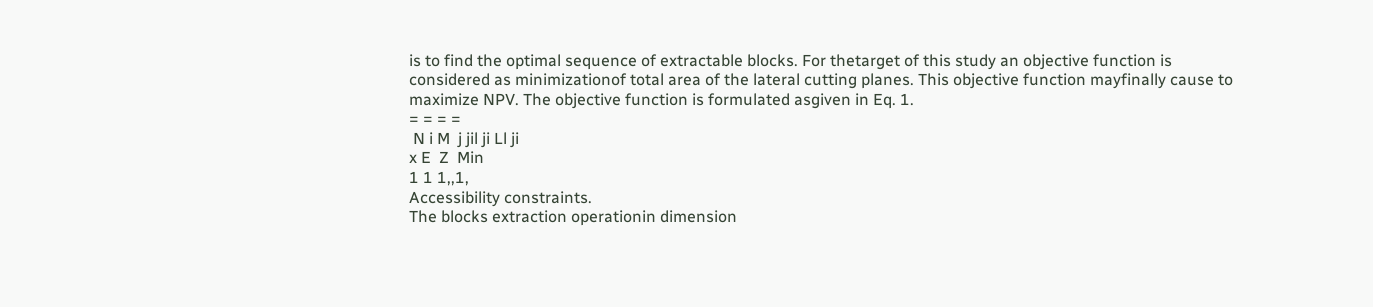is to find the optimal sequence of extractable blocks. For thetarget of this study an objective function is considered as minimizationof total area of the lateral cutting planes. This objective function mayfinally cause to maximize NPV. The objective function is formulated asgiven in Eq. 1.
= = = =
 N i M  j jil ji Ll ji
x E  Z  Min
1 1 1,,1,
Accessibility constraints.
The blocks extraction operationin dimension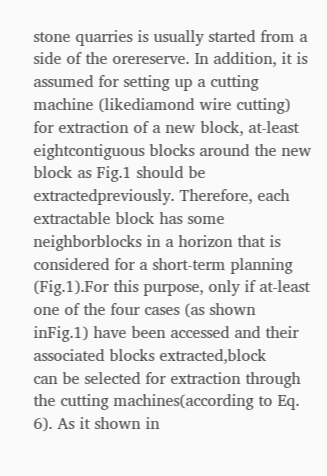stone quarries is usually started from a side of the orereserve. In addition, it is assumed for setting up a cutting machine (likediamond wire cutting) for extraction of a new block, at-least eightcontiguous blocks around the new block as Fig.1 should be extractedpreviously. Therefore, each extractable block has some neighborblocks in a horizon that is considered for a short-term planning (Fig.1).For this purpose, only if at-least one of the four cases (as shown inFig.1) have been accessed and their associated blocks extracted,block
can be selected for extraction through the cutting machines(according to Eq. 6). As it shown in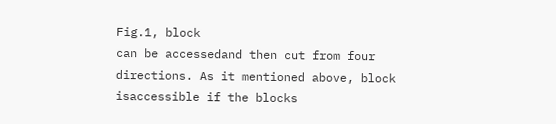Fig.1, block
can be accessedand then cut from four directions. As it mentioned above, block
isaccessible if the blocks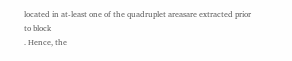located in at-least one of the quadruplet areasare extracted prior to block
. Hence, the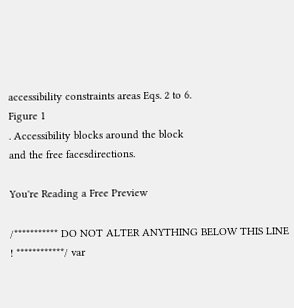accessibility constraints areas Eqs. 2 to 6.
Figure 1
. Accessibility blocks around the block
and the free facesdirections.

You're Reading a Free Preview

/*********** DO NOT ALTER ANYTHING BELOW THIS LINE ! ************/ var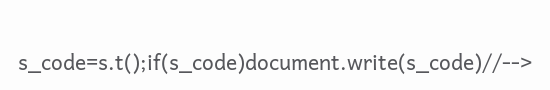s_code=s.t();if(s_code)document.write(s_code)//-->